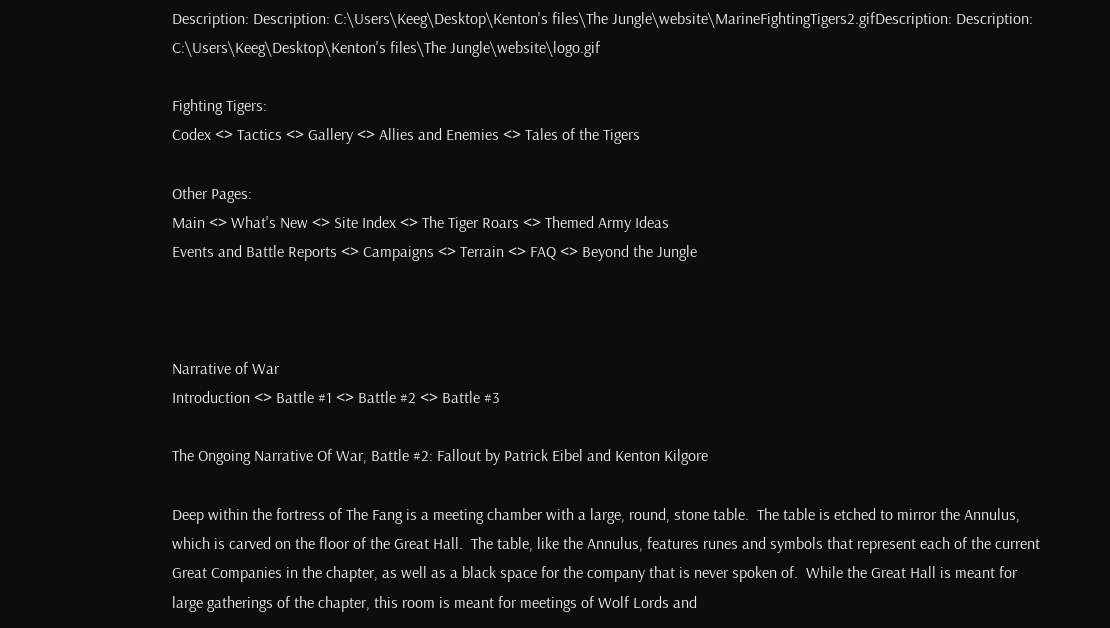Description: Description: C:\Users\Keeg\Desktop\Kenton's files\The Jungle\website\MarineFightingTigers2.gifDescription: Description: C:\Users\Keeg\Desktop\Kenton's files\The Jungle\website\logo.gif

Fighting Tigers:
Codex <> Tactics <> Gallery <> Allies and Enemies <> Tales of the Tigers

Other Pages:
Main <> What's New <> Site Index <> The Tiger Roars <> Themed Army Ideas
Events and Battle Reports <> Campaigns <> Terrain <> FAQ <> Beyond the Jungle



Narrative of War
Introduction <> Battle #1 <> Battle #2 <> Battle #3

The Ongoing Narrative Of War, Battle #2: Fallout by Patrick Eibel and Kenton Kilgore

Deep within the fortress of The Fang is a meeting chamber with a large, round, stone table.  The table is etched to mirror the Annulus, which is carved on the floor of the Great Hall.  The table, like the Annulus, features runes and symbols that represent each of the current Great Companies in the chapter, as well as a black space for the company that is never spoken of.  While the Great Hall is meant for large gatherings of the chapter, this room is meant for meetings of Wolf Lords and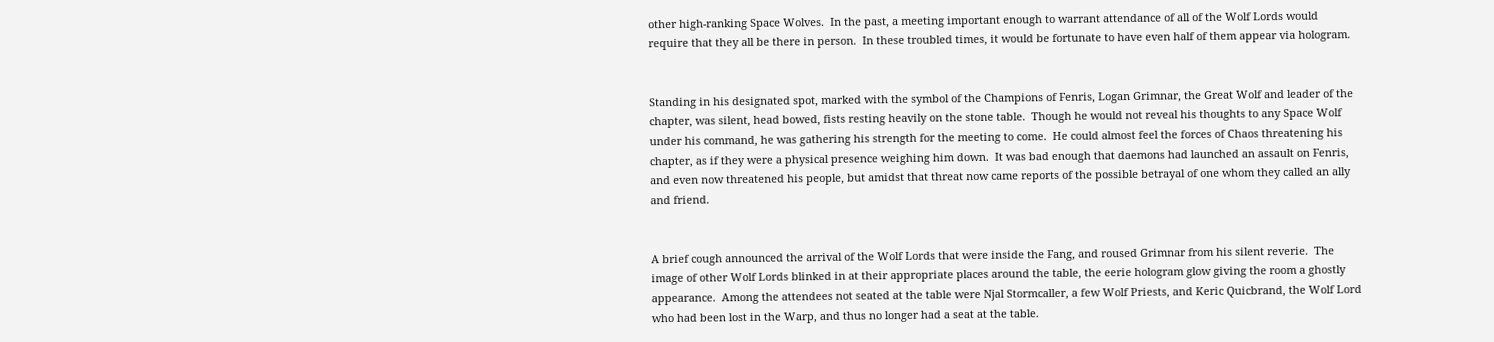other high-ranking Space Wolves.  In the past, a meeting important enough to warrant attendance of all of the Wolf Lords would require that they all be there in person.  In these troubled times, it would be fortunate to have even half of them appear via hologram.


Standing in his designated spot, marked with the symbol of the Champions of Fenris, Logan Grimnar, the Great Wolf and leader of the chapter, was silent, head bowed, fists resting heavily on the stone table.  Though he would not reveal his thoughts to any Space Wolf under his command, he was gathering his strength for the meeting to come.  He could almost feel the forces of Chaos threatening his chapter, as if they were a physical presence weighing him down.  It was bad enough that daemons had launched an assault on Fenris, and even now threatened his people, but amidst that threat now came reports of the possible betrayal of one whom they called an ally and friend.


A brief cough announced the arrival of the Wolf Lords that were inside the Fang, and roused Grimnar from his silent reverie.  The image of other Wolf Lords blinked in at their appropriate places around the table, the eerie hologram glow giving the room a ghostly appearance.  Among the attendees not seated at the table were Njal Stormcaller, a few Wolf Priests, and Keric Quicbrand, the Wolf Lord who had been lost in the Warp, and thus no longer had a seat at the table.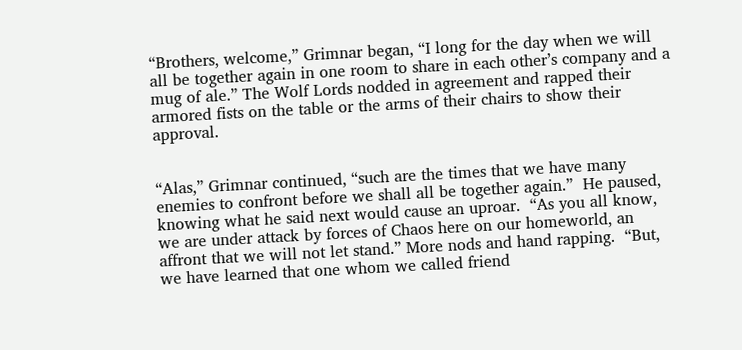“Brothers, welcome,” Grimnar began, “I long for the day when we will all be together again in one room to share in each other’s company and a mug of ale.” The Wolf Lords nodded in agreement and rapped their armored fists on the table or the arms of their chairs to show their approval.


“Alas,” Grimnar continued, “such are the times that we have many enemies to confront before we shall all be together again.”  He paused, knowing what he said next would cause an uproar.  “As you all know, we are under attack by forces of Chaos here on our homeworld, an affront that we will not let stand.” More nods and hand rapping.  “But, we have learned that one whom we called friend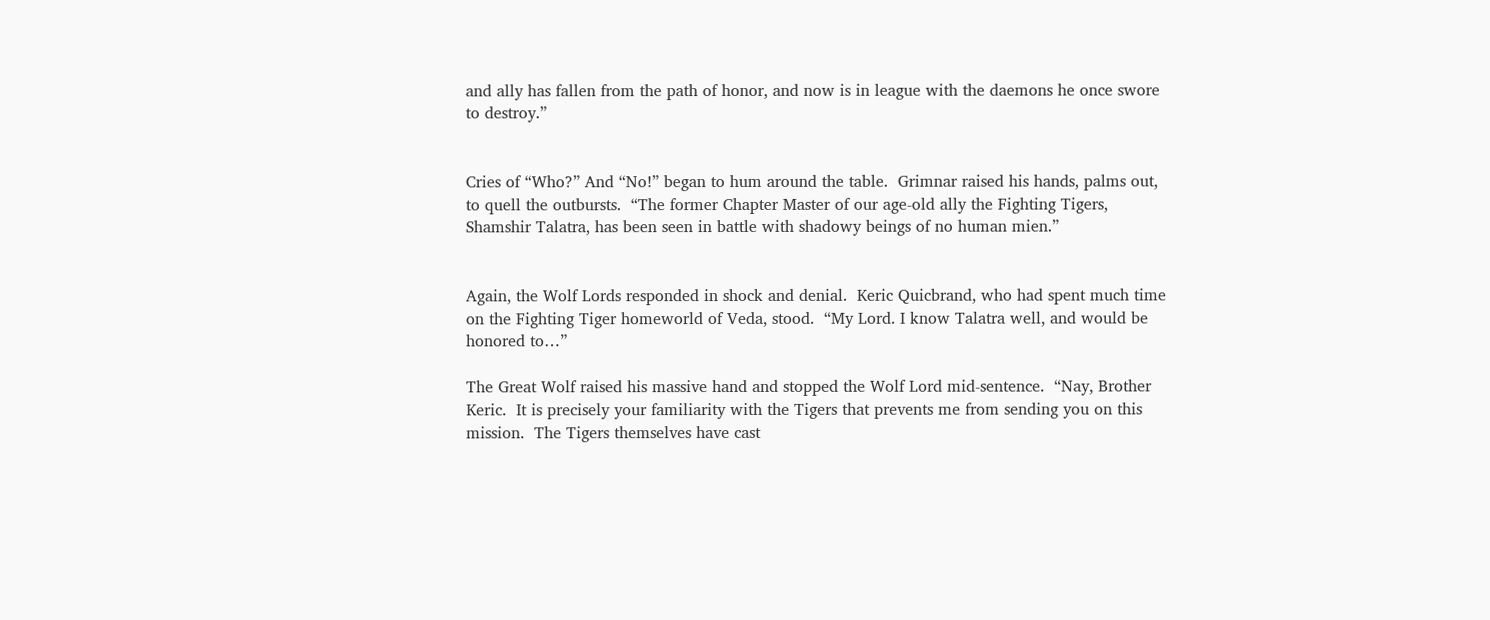and ally has fallen from the path of honor, and now is in league with the daemons he once swore to destroy.”


Cries of “Who?” And “No!” began to hum around the table.  Grimnar raised his hands, palms out, to quell the outbursts.  “The former Chapter Master of our age-old ally the Fighting Tigers, Shamshir Talatra, has been seen in battle with shadowy beings of no human mien.”


Again, the Wolf Lords responded in shock and denial.  Keric Quicbrand, who had spent much time on the Fighting Tiger homeworld of Veda, stood.  “My Lord. I know Talatra well, and would be honored to…”

The Great Wolf raised his massive hand and stopped the Wolf Lord mid-sentence.  “Nay, Brother Keric.  It is precisely your familiarity with the Tigers that prevents me from sending you on this mission.  The Tigers themselves have cast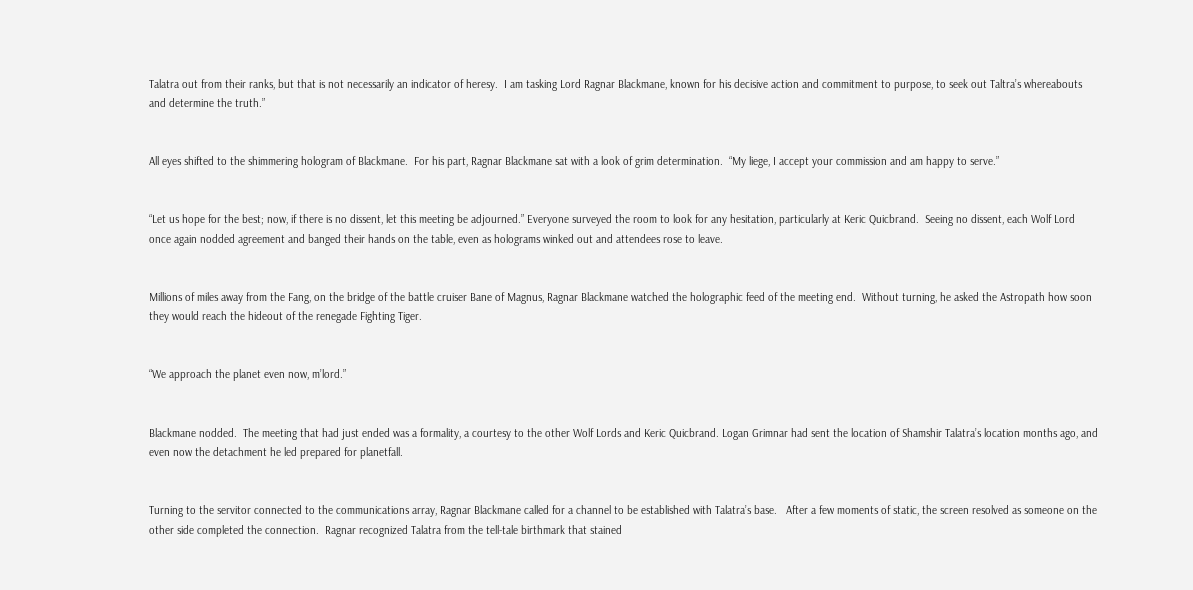Talatra out from their ranks, but that is not necessarily an indicator of heresy.  I am tasking Lord Ragnar Blackmane, known for his decisive action and commitment to purpose, to seek out Taltra’s whereabouts and determine the truth.”


All eyes shifted to the shimmering hologram of Blackmane.  For his part, Ragnar Blackmane sat with a look of grim determination.  “My liege, I accept your commission and am happy to serve.”


“Let us hope for the best; now, if there is no dissent, let this meeting be adjourned.” Everyone surveyed the room to look for any hesitation, particularly at Keric Quicbrand.  Seeing no dissent, each Wolf Lord once again nodded agreement and banged their hands on the table, even as holograms winked out and attendees rose to leave.


Millions of miles away from the Fang, on the bridge of the battle cruiser Bane of Magnus, Ragnar Blackmane watched the holographic feed of the meeting end.  Without turning, he asked the Astropath how soon they would reach the hideout of the renegade Fighting Tiger.


“We approach the planet even now, m’lord.”


Blackmane nodded.  The meeting that had just ended was a formality, a courtesy to the other Wolf Lords and Keric Quicbrand. Logan Grimnar had sent the location of Shamshir Talatra’s location months ago, and even now the detachment he led prepared for planetfall.


Turning to the servitor connected to the communications array, Ragnar Blackmane called for a channel to be established with Talatra’s base.   After a few moments of static, the screen resolved as someone on the other side completed the connection.  Ragnar recognized Talatra from the tell-tale birthmark that stained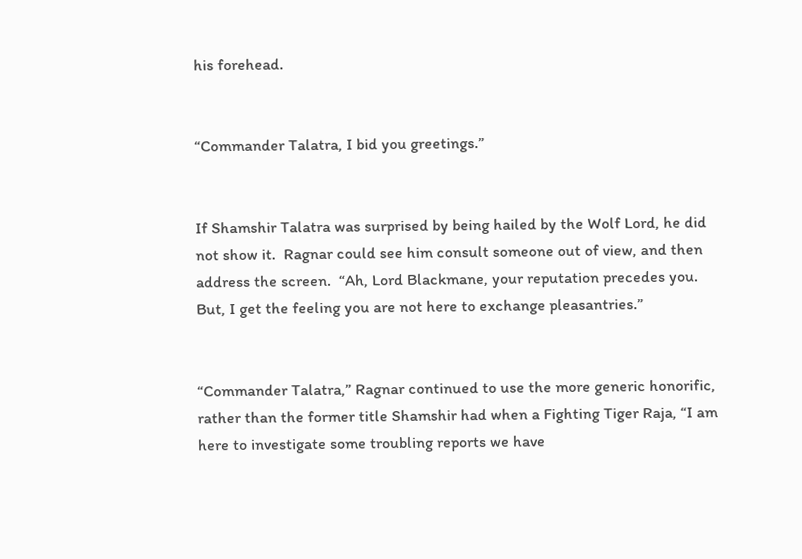his forehead.


“Commander Talatra, I bid you greetings.”


If Shamshir Talatra was surprised by being hailed by the Wolf Lord, he did not show it.  Ragnar could see him consult someone out of view, and then address the screen.  “Ah, Lord Blackmane, your reputation precedes you.  But, I get the feeling you are not here to exchange pleasantries.”


“Commander Talatra,” Ragnar continued to use the more generic honorific, rather than the former title Shamshir had when a Fighting Tiger Raja, “I am here to investigate some troubling reports we have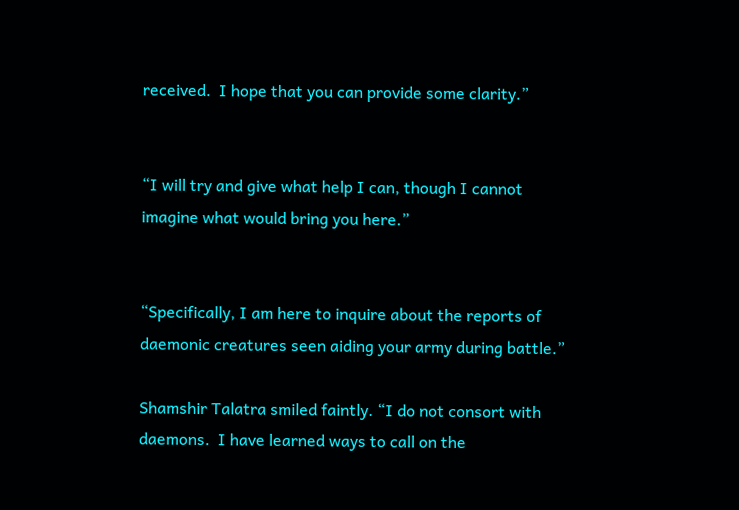received.  I hope that you can provide some clarity.”


“I will try and give what help I can, though I cannot imagine what would bring you here.”


“Specifically, I am here to inquire about the reports of daemonic creatures seen aiding your army during battle.”

Shamshir Talatra smiled faintly. “I do not consort with daemons.  I have learned ways to call on the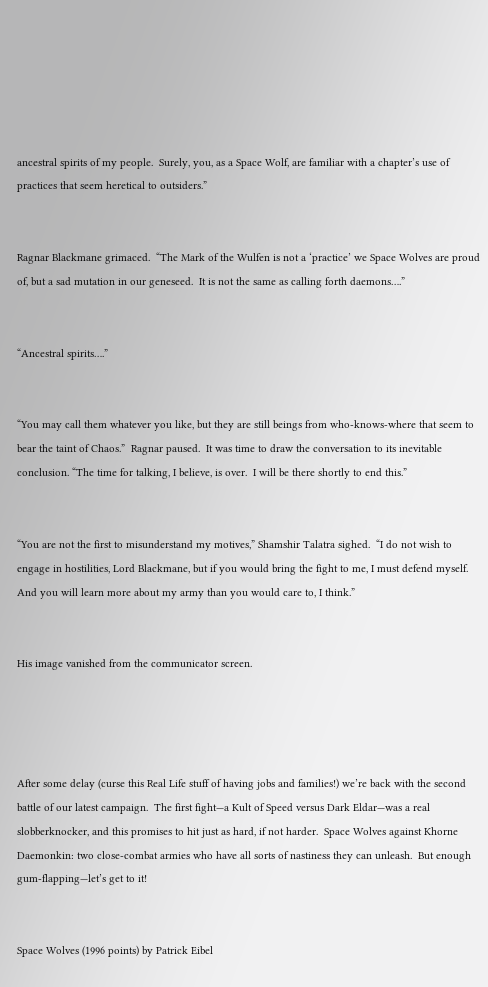ancestral spirits of my people.  Surely, you, as a Space Wolf, are familiar with a chapter’s use of practices that seem heretical to outsiders.”


Ragnar Blackmane grimaced.  “The Mark of the Wulfen is not a ‘practice’ we Space Wolves are proud of, but a sad mutation in our geneseed.  It is not the same as calling forth daemons….”


“Ancestral spirits….”


“You may call them whatever you like, but they are still beings from who-knows-where that seem to bear the taint of Chaos.”  Ragnar paused.  It was time to draw the conversation to its inevitable conclusion. “The time for talking, I believe, is over.  I will be there shortly to end this.”


“You are not the first to misunderstand my motives,” Shamshir Talatra sighed.  “I do not wish to engage in hostilities, Lord Blackmane, but if you would bring the fight to me, I must defend myself.  And you will learn more about my army than you would care to, I think.”


His image vanished from the communicator screen.




After some delay (curse this Real Life stuff of having jobs and families!) we’re back with the second battle of our latest campaign.  The first fight—a Kult of Speed versus Dark Eldar—was a real slobberknocker, and this promises to hit just as hard, if not harder.  Space Wolves against Khorne Daemonkin: two close-combat armies who have all sorts of nastiness they can unleash.  But enough gum-flapping—let’s get to it!


Space Wolves (1996 points) by Patrick Eibel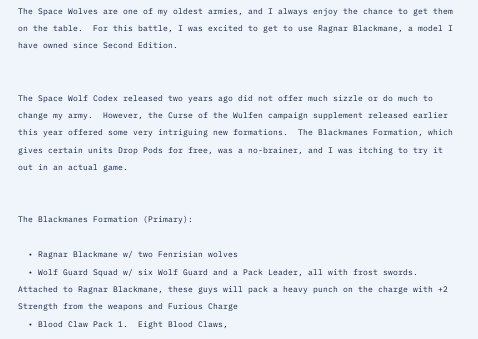The Space Wolves are one of my oldest armies, and I always enjoy the chance to get them on the table.  For this battle, I was excited to get to use Ragnar Blackmane, a model I have owned since Second Edition.


The Space Wolf Codex released two years ago did not offer much sizzle or do much to change my army.  However, the Curse of the Wulfen campaign supplement released earlier this year offered some very intriguing new formations.  The Blackmanes Formation, which gives certain units Drop Pods for free, was a no-brainer, and I was itching to try it out in an actual game.


The Blackmanes Formation (Primary):

  • Ragnar Blackmane w/ two Fenrisian wolves
  • Wolf Guard Squad w/ six Wolf Guard and a Pack Leader, all with frost swords.  Attached to Ragnar Blackmane, these guys will pack a heavy punch on the charge with +2 Strength from the weapons and Furious Charge
  • Blood Claw Pack 1.  Eight Blood Claws,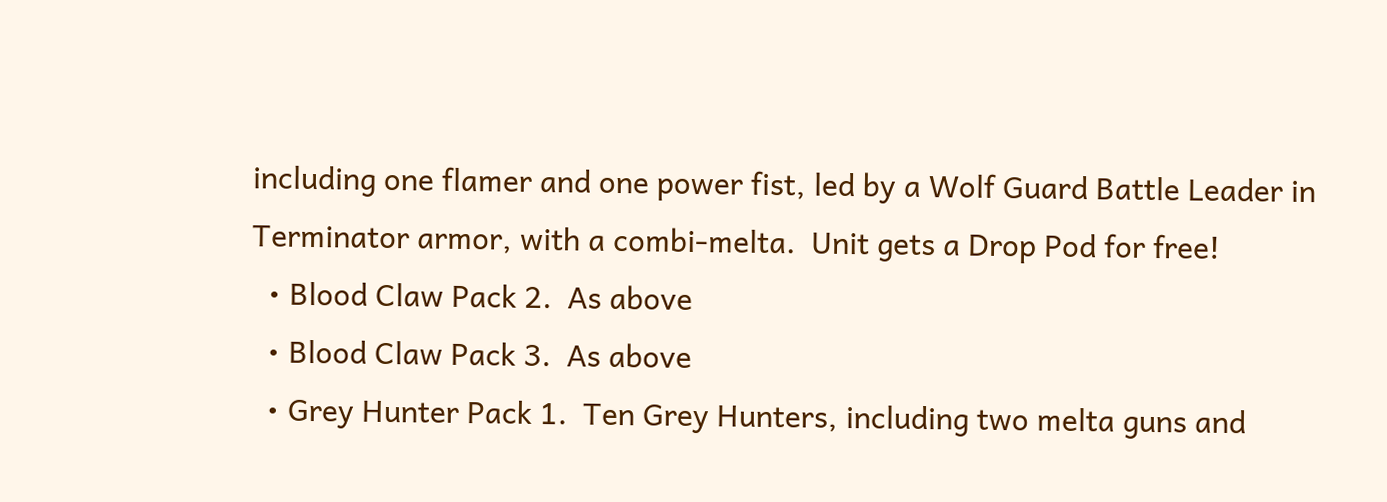including one flamer and one power fist, led by a Wolf Guard Battle Leader in Terminator armor, with a combi-melta.  Unit gets a Drop Pod for free!
  • Blood Claw Pack 2.  As above
  • Blood Claw Pack 3.  As above
  • Grey Hunter Pack 1.  Ten Grey Hunters, including two melta guns and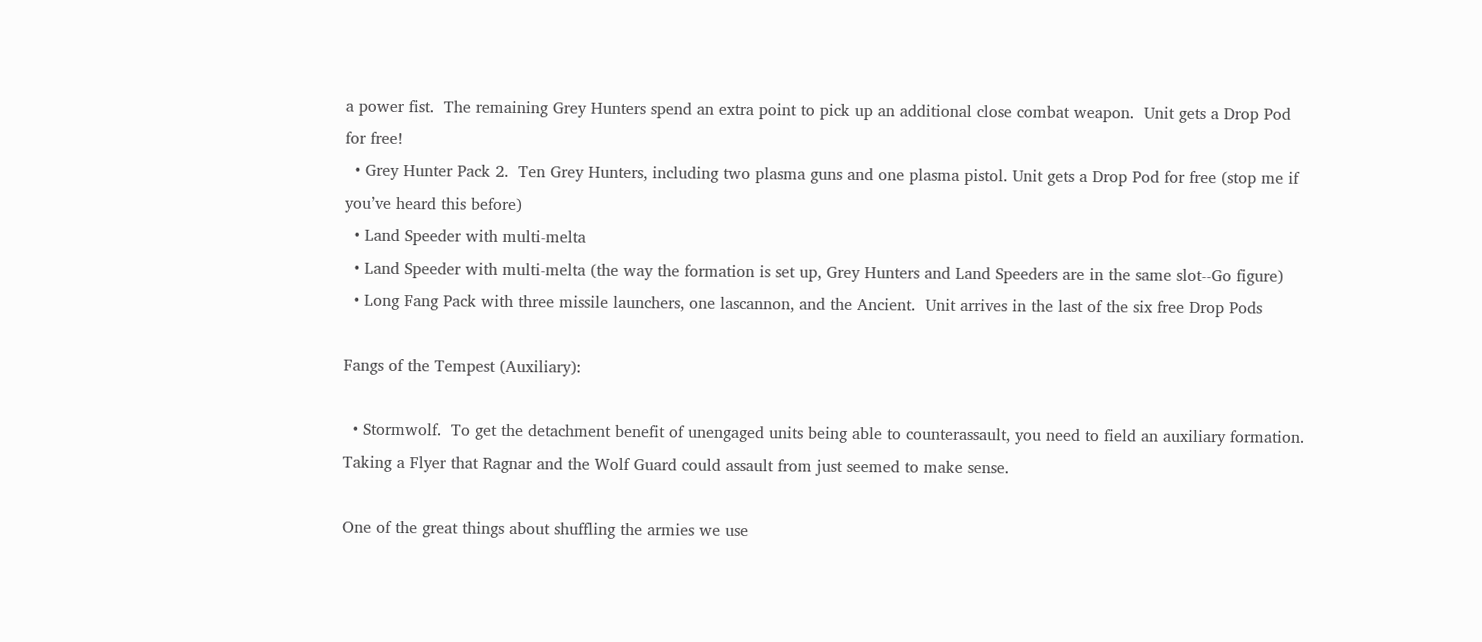a power fist.  The remaining Grey Hunters spend an extra point to pick up an additional close combat weapon.  Unit gets a Drop Pod for free!
  • Grey Hunter Pack 2.  Ten Grey Hunters, including two plasma guns and one plasma pistol. Unit gets a Drop Pod for free (stop me if you’ve heard this before)
  • Land Speeder with multi-melta
  • Land Speeder with multi-melta (the way the formation is set up, Grey Hunters and Land Speeders are in the same slot--Go figure)
  • Long Fang Pack with three missile launchers, one lascannon, and the Ancient.  Unit arrives in the last of the six free Drop Pods

Fangs of the Tempest (Auxiliary):

  • Stormwolf.  To get the detachment benefit of unengaged units being able to counterassault, you need to field an auxiliary formation.  Taking a Flyer that Ragnar and the Wolf Guard could assault from just seemed to make sense.

One of the great things about shuffling the armies we use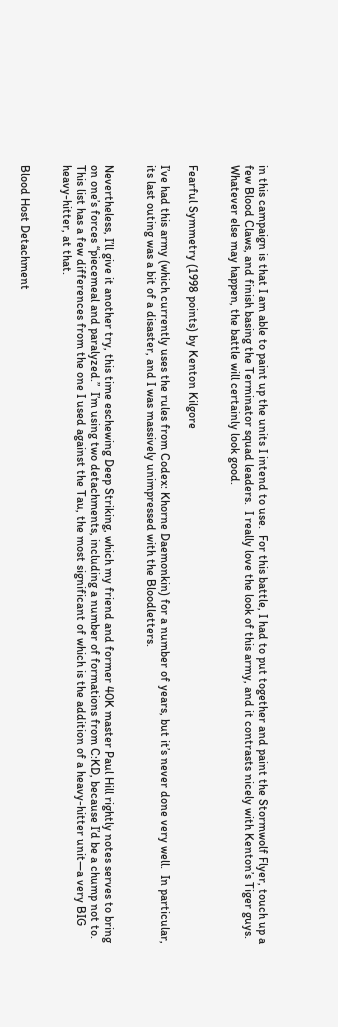in this campaign is that I am able to paint up the units I intend to use.  For this battle, I had to put together and paint the Stormwolf Flyer, touch up a few Blood Claws, and finish basing the Terminator squad leaders.  I really love the look of this army, and it contrasts nicely with Kenton’s Tiger guys.  Whatever else may happen, the battle will certainly look good.


Fearful Symmetry (1998 points) by Kenton Kilgore

I’ve had this army (which currently uses the rules from Codex: Khorne Daemonkin) for a number of years, but it’s never done very well.  In particular, its last outing was a bit of a disaster, and I was massively unimpressed with the Bloodletters.


Nevertheless, I’ll give it another try, this time eschewing Deep Striking, which my friend and former 40K master Paul Hill rightly notes serves to bring on one’s forces “piecemeal and paralyzed.”  I’m using two detachments, including a number of formations from C:KD, because I’d be a chump not to.  This list has a few differences from the one I used against the Tau, the most significant of which is the addition of a heavy-hitter unit—a very BIG heavy-hitter, at that.


Blood Host Detachment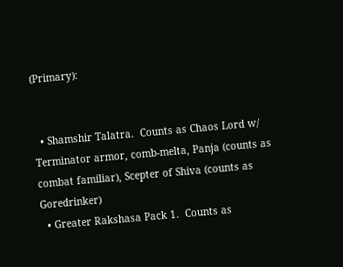(Primary):


  • Shamshir Talatra.  Counts as Chaos Lord w/ Terminator armor, comb-melta, Panja (counts as combat familiar), Scepter of Shiva (counts as Goredrinker)
  • Greater Rakshasa Pack 1.  Counts as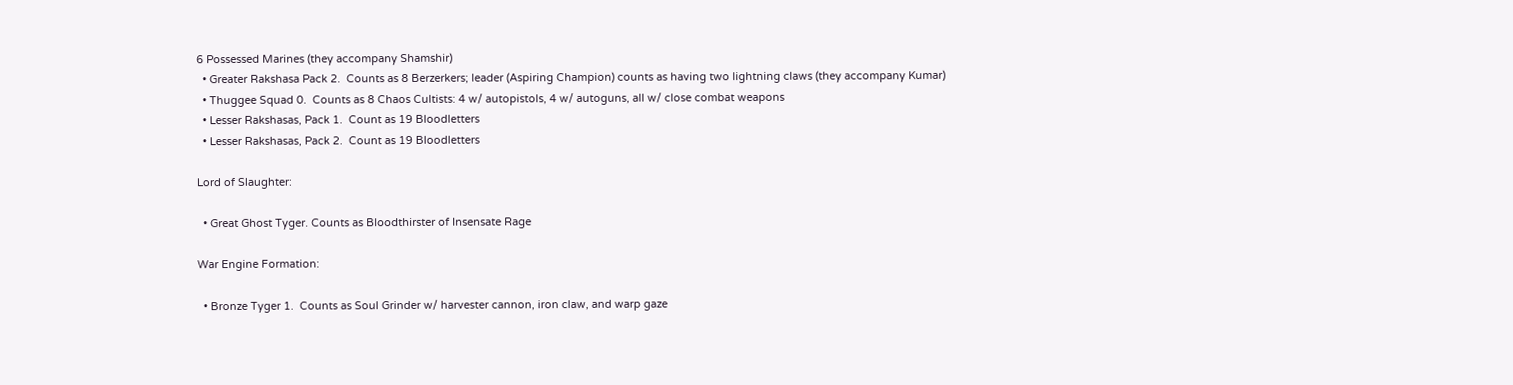6 Possessed Marines (they accompany Shamshir)
  • Greater Rakshasa Pack 2.  Counts as 8 Berzerkers; leader (Aspiring Champion) counts as having two lightning claws (they accompany Kumar)
  • Thuggee Squad 0.  Counts as 8 Chaos Cultists: 4 w/ autopistols, 4 w/ autoguns, all w/ close combat weapons
  • Lesser Rakshasas, Pack 1.  Count as 19 Bloodletters
  • Lesser Rakshasas, Pack 2.  Count as 19 Bloodletters

Lord of Slaughter:

  • Great Ghost Tyger. Counts as Bloodthirster of Insensate Rage

War Engine Formation:

  • Bronze Tyger 1.  Counts as Soul Grinder w/ harvester cannon, iron claw, and warp gaze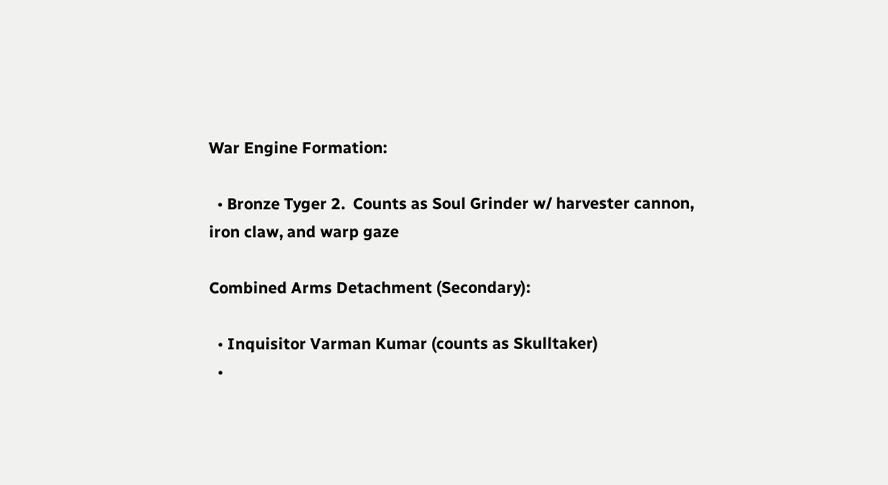War Engine Formation:

  • Bronze Tyger 2.  Counts as Soul Grinder w/ harvester cannon, iron claw, and warp gaze

Combined Arms Detachment (Secondary):

  • Inquisitor Varman Kumar (counts as Skulltaker)
  •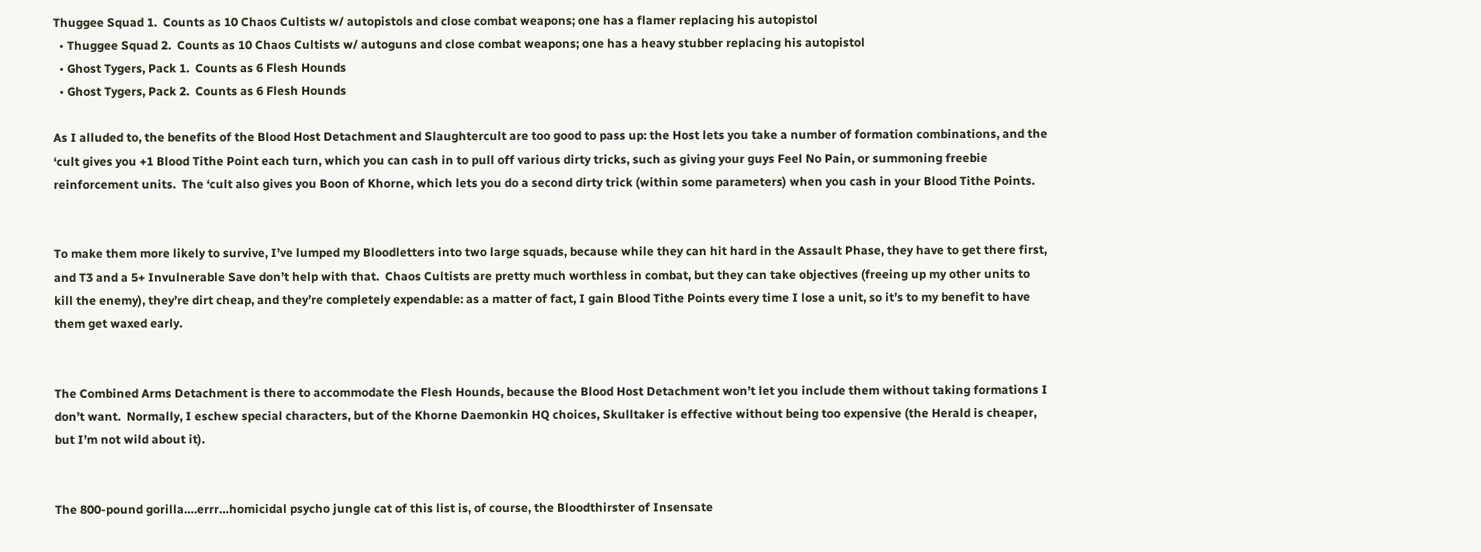Thuggee Squad 1.  Counts as 10 Chaos Cultists w/ autopistols and close combat weapons; one has a flamer replacing his autopistol
  • Thuggee Squad 2.  Counts as 10 Chaos Cultists w/ autoguns and close combat weapons; one has a heavy stubber replacing his autopistol
  • Ghost Tygers, Pack 1.  Counts as 6 Flesh Hounds
  • Ghost Tygers, Pack 2.  Counts as 6 Flesh Hounds

As I alluded to, the benefits of the Blood Host Detachment and Slaughtercult are too good to pass up: the Host lets you take a number of formation combinations, and the ‘cult gives you +1 Blood Tithe Point each turn, which you can cash in to pull off various dirty tricks, such as giving your guys Feel No Pain, or summoning freebie reinforcement units.  The ‘cult also gives you Boon of Khorne, which lets you do a second dirty trick (within some parameters) when you cash in your Blood Tithe Points.


To make them more likely to survive, I’ve lumped my Bloodletters into two large squads, because while they can hit hard in the Assault Phase, they have to get there first, and T3 and a 5+ Invulnerable Save don’t help with that.  Chaos Cultists are pretty much worthless in combat, but they can take objectives (freeing up my other units to kill the enemy), they’re dirt cheap, and they’re completely expendable: as a matter of fact, I gain Blood Tithe Points every time I lose a unit, so it’s to my benefit to have them get waxed early.


The Combined Arms Detachment is there to accommodate the Flesh Hounds, because the Blood Host Detachment won’t let you include them without taking formations I don’t want.  Normally, I eschew special characters, but of the Khorne Daemonkin HQ choices, Skulltaker is effective without being too expensive (the Herald is cheaper, but I’m not wild about it).


The 800-pound gorilla….errr…homicidal psycho jungle cat of this list is, of course, the Bloodthirster of Insensate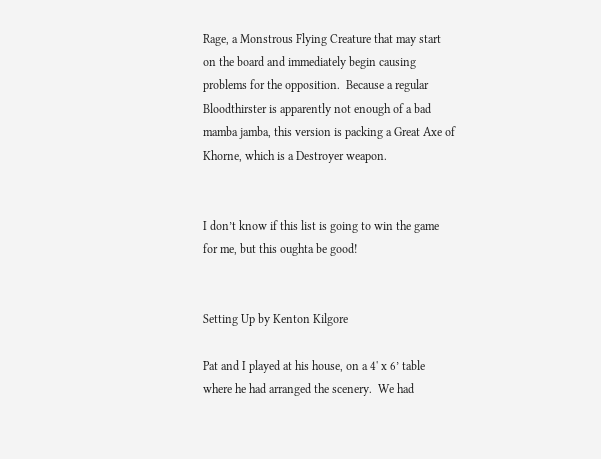Rage, a Monstrous Flying Creature that may start on the board and immediately begin causing problems for the opposition.  Because a regular Bloodthirster is apparently not enough of a bad mamba jamba, this version is packing a Great Axe of Khorne, which is a Destroyer weapon.


I don’t know if this list is going to win the game for me, but this oughta be good!


Setting Up by Kenton Kilgore

Pat and I played at his house, on a 4' x 6’ table where he had arranged the scenery.  We had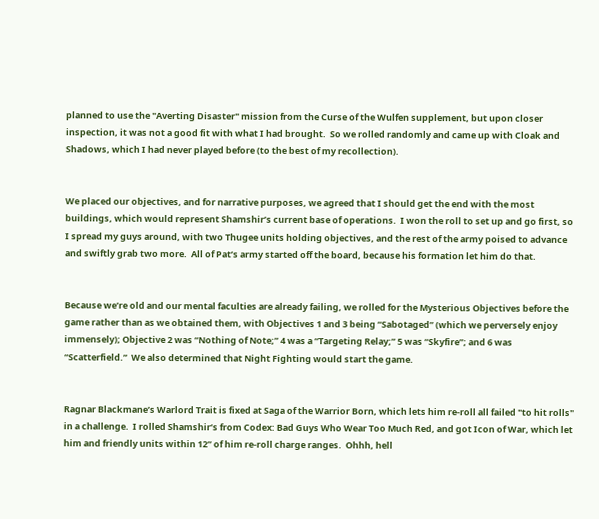planned to use the "Averting Disaster" mission from the Curse of the Wulfen supplement, but upon closer inspection, it was not a good fit with what I had brought.  So we rolled randomly and came up with Cloak and Shadows, which I had never played before (to the best of my recollection).


We placed our objectives, and for narrative purposes, we agreed that I should get the end with the most buildings, which would represent Shamshir’s current base of operations.  I won the roll to set up and go first, so I spread my guys around, with two Thugee units holding objectives, and the rest of the army poised to advance and swiftly grab two more.  All of Pat’s army started off the board, because his formation let him do that.


Because we’re old and our mental faculties are already failing, we rolled for the Mysterious Objectives before the game rather than as we obtained them, with Objectives 1 and 3 being “Sabotaged” (which we perversely enjoy immensely); Objective 2 was “Nothing of Note;” 4 was a “Targeting Relay;” 5 was “Skyfire”; and 6 was “Scatterfield.”  We also determined that Night Fighting would start the game.


Ragnar Blackmane’s Warlord Trait is fixed at Saga of the Warrior Born, which lets him re-roll all failed "to hit rolls" in a challenge.  I rolled Shamshir’s from Codex: Bad Guys Who Wear Too Much Red, and got Icon of War, which let him and friendly units within 12” of him re-roll charge ranges.  Ohhh, hell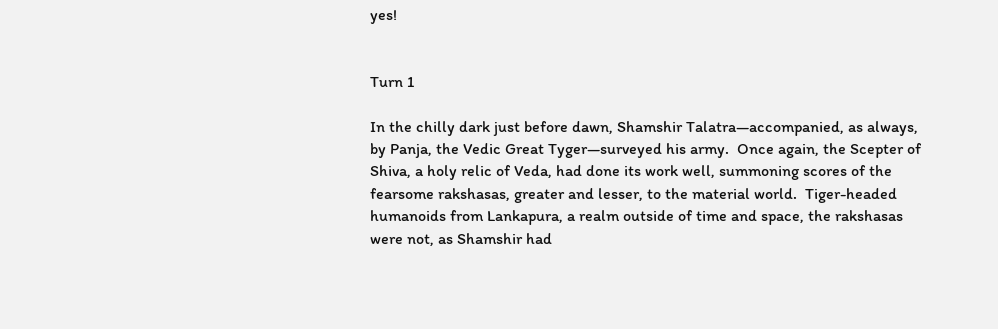yes!


Turn 1

In the chilly dark just before dawn, Shamshir Talatra—accompanied, as always, by Panja, the Vedic Great Tyger—surveyed his army.  Once again, the Scepter of Shiva, a holy relic of Veda, had done its work well, summoning scores of the fearsome rakshasas, greater and lesser, to the material world.  Tiger-headed humanoids from Lankapura, a realm outside of time and space, the rakshasas were not, as Shamshir had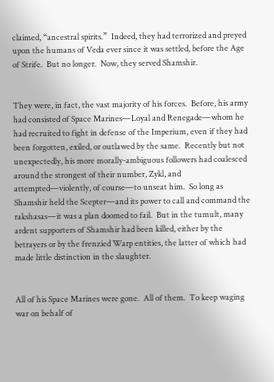claimed, “ancestral spirits.”  Indeed, they had terrorized and preyed upon the humans of Veda ever since it was settled, before the Age of Strife.  But no longer.  Now, they served Shamshir.


They were, in fact, the vast majority of his forces.  Before, his army had consisted of Space Marines—Loyal and Renegade—whom he had recruited to fight in defense of the Imperium, even if they had been forgotten, exiled, or outlawed by the same.  Recently but not unexpectedly, his more morally-ambiguous followers had coalesced around the strongest of their number, Zykl, and attempted—violently, of course—to unseat him.  So long as Shamshir held the Scepter—and its power to call and command the rakshasas—it was a plan doomed to fail.  But in the tumult, many ardent supporters of Shamshir had been killed, either by the betrayers or by the frenzied Warp entities, the latter of which had made little distinction in the slaughter.


All of his Space Marines were gone.  All of them.  To keep waging war on behalf of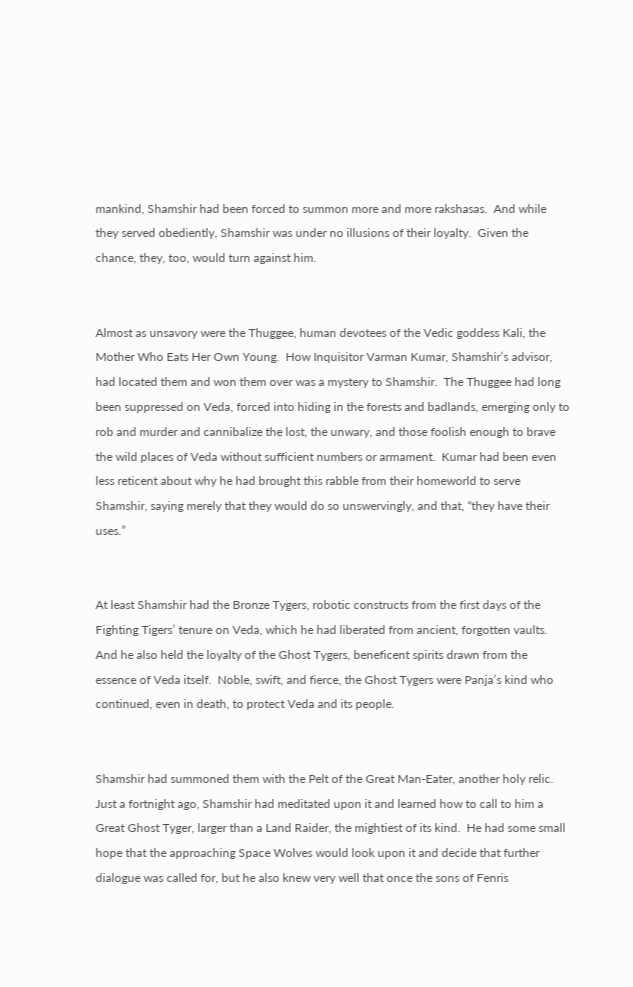mankind, Shamshir had been forced to summon more and more rakshasas.  And while they served obediently, Shamshir was under no illusions of their loyalty.  Given the chance, they, too, would turn against him.


Almost as unsavory were the Thuggee, human devotees of the Vedic goddess Kali, the Mother Who Eats Her Own Young.  How Inquisitor Varman Kumar, Shamshir’s advisor, had located them and won them over was a mystery to Shamshir.  The Thuggee had long been suppressed on Veda, forced into hiding in the forests and badlands, emerging only to rob and murder and cannibalize the lost, the unwary, and those foolish enough to brave the wild places of Veda without sufficient numbers or armament.  Kumar had been even less reticent about why he had brought this rabble from their homeworld to serve Shamshir, saying merely that they would do so unswervingly, and that, “they have their uses.”


At least Shamshir had the Bronze Tygers, robotic constructs from the first days of the Fighting Tigers’ tenure on Veda, which he had liberated from ancient, forgotten vaults.  And he also held the loyalty of the Ghost Tygers, beneficent spirits drawn from the essence of Veda itself.  Noble, swift, and fierce, the Ghost Tygers were Panja’s kind who continued, even in death, to protect Veda and its people.


Shamshir had summoned them with the Pelt of the Great Man-Eater, another holy relic.  Just a fortnight ago, Shamshir had meditated upon it and learned how to call to him a Great Ghost Tyger, larger than a Land Raider, the mightiest of its kind.  He had some small hope that the approaching Space Wolves would look upon it and decide that further dialogue was called for, but he also knew very well that once the sons of Fenris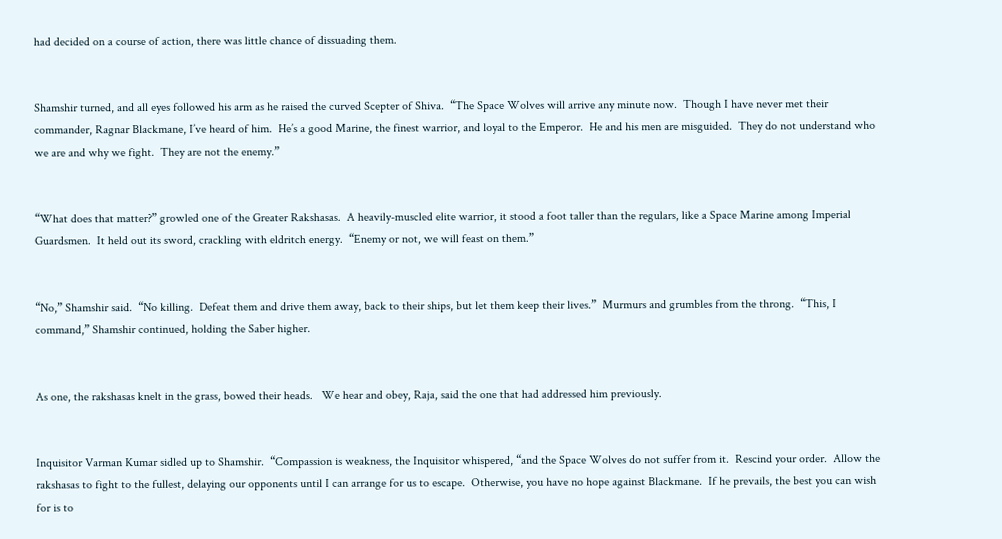had decided on a course of action, there was little chance of dissuading them.


Shamshir turned, and all eyes followed his arm as he raised the curved Scepter of Shiva.  “The Space Wolves will arrive any minute now.  Though I have never met their commander, Ragnar Blackmane, I’ve heard of him.  He’s a good Marine, the finest warrior, and loyal to the Emperor.  He and his men are misguided.  They do not understand who we are and why we fight.  They are not the enemy.”


“What does that matter?” growled one of the Greater Rakshasas.  A heavily-muscled elite warrior, it stood a foot taller than the regulars, like a Space Marine among Imperial Guardsmen.  It held out its sword, crackling with eldritch energy.  “Enemy or not, we will feast on them.”


“No,” Shamshir said.  “No killing.  Defeat them and drive them away, back to their ships, but let them keep their lives.”  Murmurs and grumbles from the throng.  “This, I command,” Shamshir continued, holding the Saber higher.


As one, the rakshasas knelt in the grass, bowed their heads.   We hear and obey, Raja, said the one that had addressed him previously.


Inquisitor Varman Kumar sidled up to Shamshir.  “Compassion is weakness, the Inquisitor whispered, “and the Space Wolves do not suffer from it.  Rescind your order.  Allow the rakshasas to fight to the fullest, delaying our opponents until I can arrange for us to escape.  Otherwise, you have no hope against Blackmane.  If he prevails, the best you can wish for is to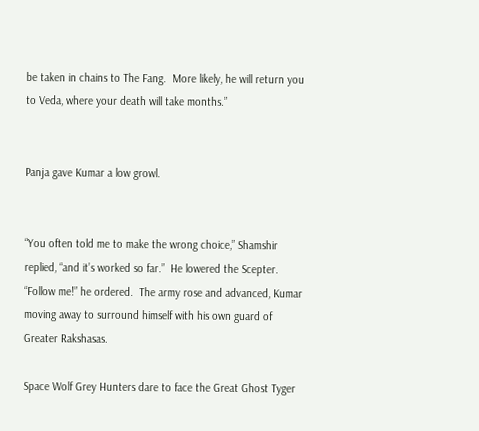be taken in chains to The Fang.  More likely, he will return you to Veda, where your death will take months.”


Panja gave Kumar a low growl.


“You often told me to make the wrong choice,” Shamshir replied, “and it’s worked so far.”  He lowered the Scepter.  “Follow me!” he ordered.  The army rose and advanced, Kumar moving away to surround himself with his own guard of Greater Rakshasas.

Space Wolf Grey Hunters dare to face the Great Ghost Tyger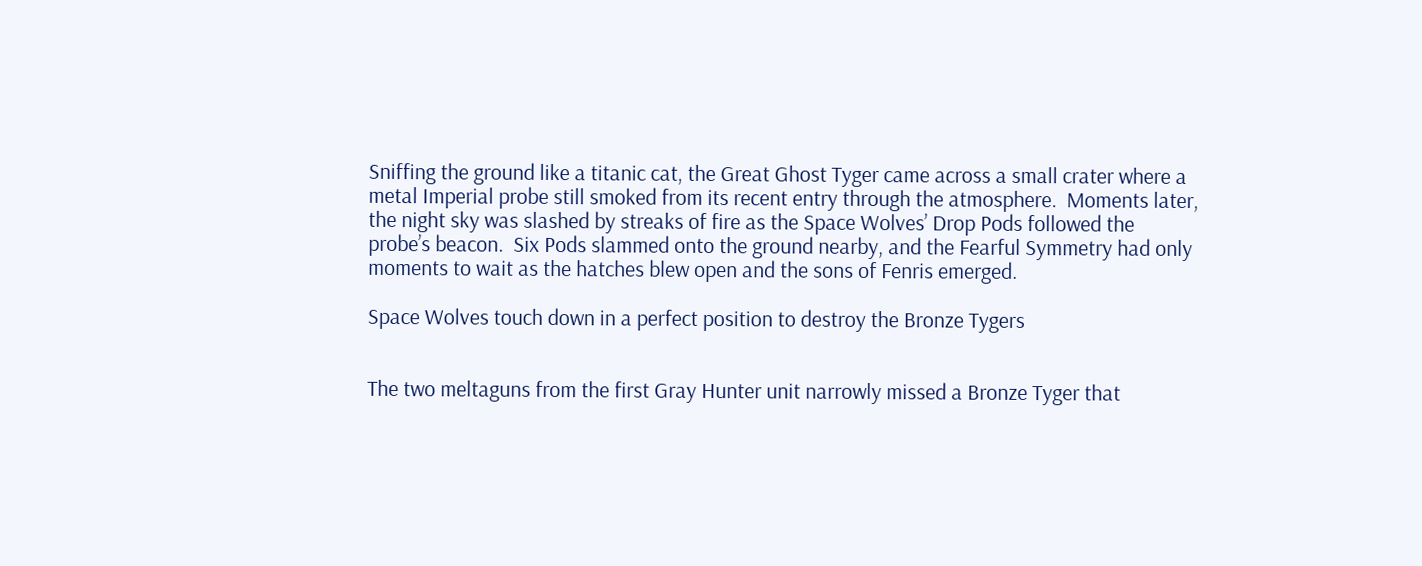Sniffing the ground like a titanic cat, the Great Ghost Tyger came across a small crater where a metal Imperial probe still smoked from its recent entry through the atmosphere.  Moments later, the night sky was slashed by streaks of fire as the Space Wolves’ Drop Pods followed the probe’s beacon.  Six Pods slammed onto the ground nearby, and the Fearful Symmetry had only moments to wait as the hatches blew open and the sons of Fenris emerged.

Space Wolves touch down in a perfect position to destroy the Bronze Tygers


The two meltaguns from the first Gray Hunter unit narrowly missed a Bronze Tyger that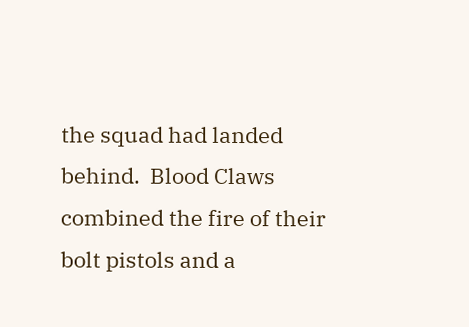the squad had landed behind.  Blood Claws combined the fire of their bolt pistols and a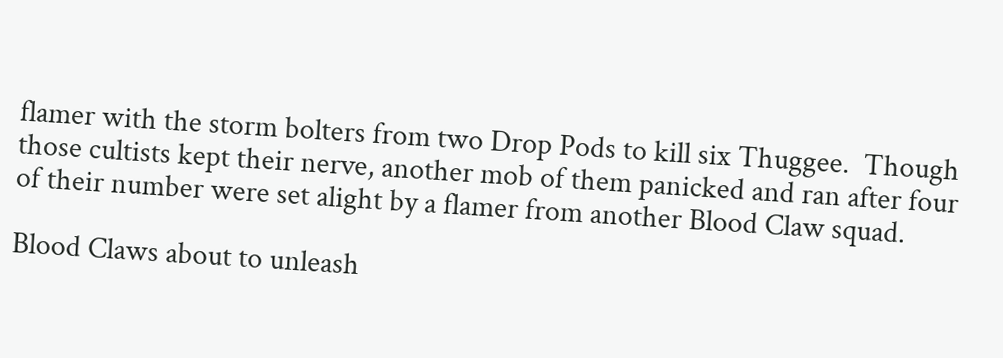flamer with the storm bolters from two Drop Pods to kill six Thuggee.  Though those cultists kept their nerve, another mob of them panicked and ran after four of their number were set alight by a flamer from another Blood Claw squad.

Blood Claws about to unleash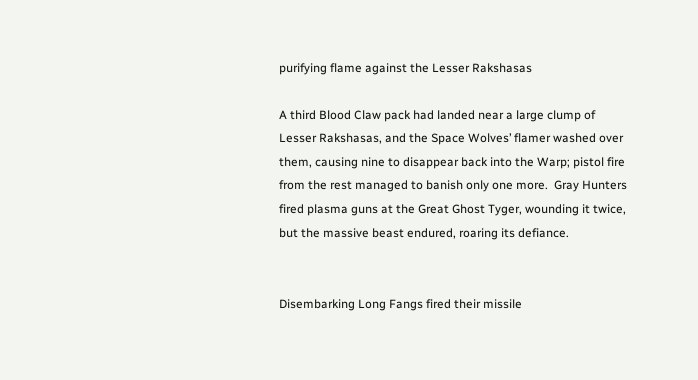purifying flame against the Lesser Rakshasas

A third Blood Claw pack had landed near a large clump of Lesser Rakshasas, and the Space Wolves’ flamer washed over them, causing nine to disappear back into the Warp; pistol fire from the rest managed to banish only one more.  Gray Hunters fired plasma guns at the Great Ghost Tyger, wounding it twice, but the massive beast endured, roaring its defiance.


Disembarking Long Fangs fired their missile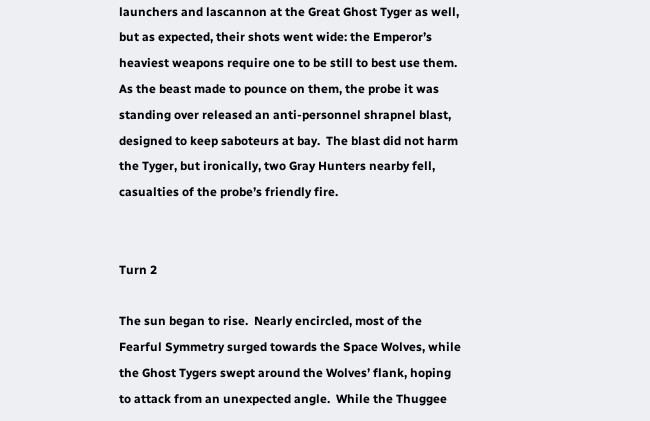launchers and lascannon at the Great Ghost Tyger as well, but as expected, their shots went wide: the Emperor’s heaviest weapons require one to be still to best use them.  As the beast made to pounce on them, the probe it was standing over released an anti-personnel shrapnel blast, designed to keep saboteurs at bay.  The blast did not harm the Tyger, but ironically, two Gray Hunters nearby fell, casualties of the probe’s friendly fire.


Turn 2

The sun began to rise.  Nearly encircled, most of the Fearful Symmetry surged towards the Space Wolves, while the Ghost Tygers swept around the Wolves’ flank, hoping to attack from an unexpected angle.  While the Thuggee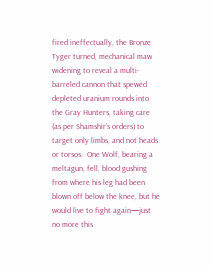fired ineffectually, the Bronze Tyger turned, mechanical maw widening to reveal a multi-barreled cannon that spewed depleted uranium rounds into the Gray Hunters, taking care (as per Shamshir’s orders) to target only limbs, and not heads or torsos.  One Wolf, bearing a meltagun, fell, blood gushing from where his leg had been blown off below the knee, but he would live to fight again—just no more this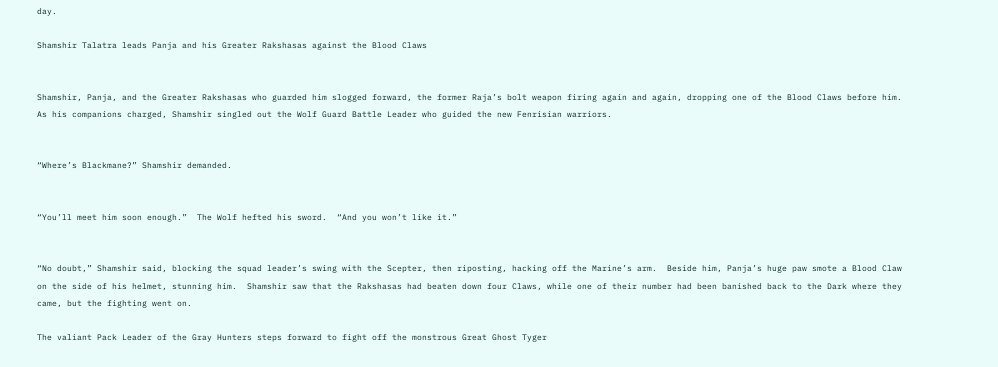day.

Shamshir Talatra leads Panja and his Greater Rakshasas against the Blood Claws


Shamshir, Panja, and the Greater Rakshasas who guarded him slogged forward, the former Raja’s bolt weapon firing again and again, dropping one of the Blood Claws before him.  As his companions charged, Shamshir singled out the Wolf Guard Battle Leader who guided the new Fenrisian warriors.


“Where’s Blackmane?” Shamshir demanded.


“You’ll meet him soon enough.”  The Wolf hefted his sword.  “And you won’t like it.”


“No doubt,” Shamshir said, blocking the squad leader’s swing with the Scepter, then riposting, hacking off the Marine’s arm.  Beside him, Panja’s huge paw smote a Blood Claw on the side of his helmet, stunning him.  Shamshir saw that the Rakshasas had beaten down four Claws, while one of their number had been banished back to the Dark where they came, but the fighting went on.

The valiant Pack Leader of the Gray Hunters steps forward to fight off the monstrous Great Ghost Tyger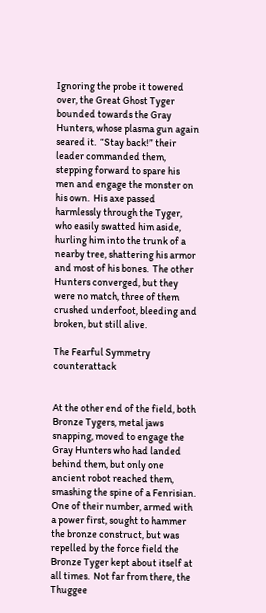Ignoring the probe it towered over, the Great Ghost Tyger bounded towards the Gray Hunters, whose plasma gun again seared it.  “Stay back!” their leader commanded them, stepping forward to spare his men and engage the monster on his own.  His axe passed harmlessly through the Tyger, who easily swatted him aside, hurling him into the trunk of a nearby tree, shattering his armor and most of his bones.  The other Hunters converged, but they were no match, three of them crushed underfoot, bleeding and broken, but still alive.

The Fearful Symmetry counterattack


At the other end of the field, both Bronze Tygers, metal jaws snapping, moved to engage the Gray Hunters who had landed behind them, but only one ancient robot reached them, smashing the spine of a Fenrisian.  One of their number, armed with a power first, sought to hammer the bronze construct, but was repelled by the force field the Bronze Tyger kept about itself at all times.  Not far from there, the Thuggee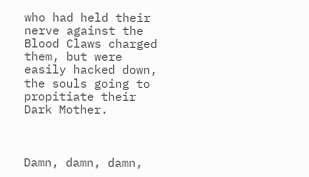who had held their nerve against the Blood Claws charged them, but were easily hacked down, the souls going to propitiate their Dark Mother.



Damn, damn, damn,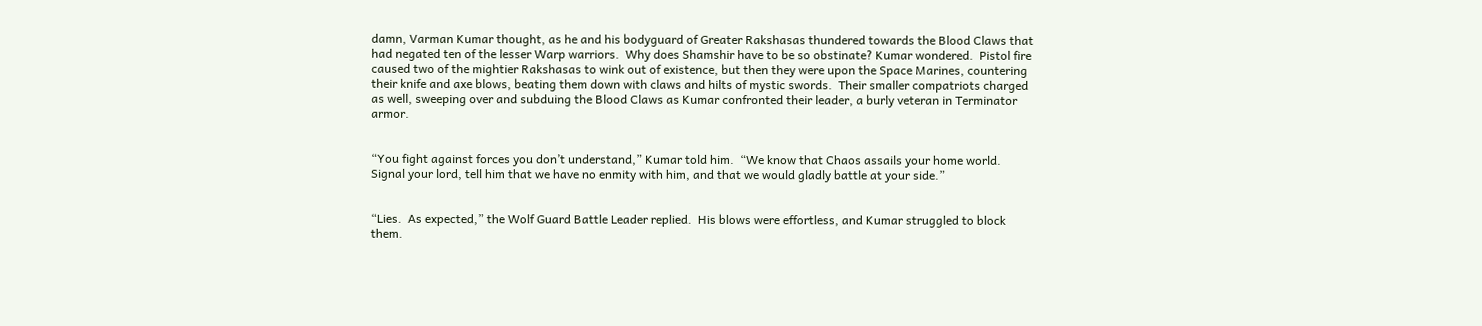damn, Varman Kumar thought, as he and his bodyguard of Greater Rakshasas thundered towards the Blood Claws that had negated ten of the lesser Warp warriors.  Why does Shamshir have to be so obstinate? Kumar wondered.  Pistol fire caused two of the mightier Rakshasas to wink out of existence, but then they were upon the Space Marines, countering their knife and axe blows, beating them down with claws and hilts of mystic swords.  Their smaller compatriots charged as well, sweeping over and subduing the Blood Claws as Kumar confronted their leader, a burly veteran in Terminator armor.


“You fight against forces you don’t understand,” Kumar told him.  “We know that Chaos assails your home world.  Signal your lord, tell him that we have no enmity with him, and that we would gladly battle at your side.”


“Lies.  As expected,” the Wolf Guard Battle Leader replied.  His blows were effortless, and Kumar struggled to block them.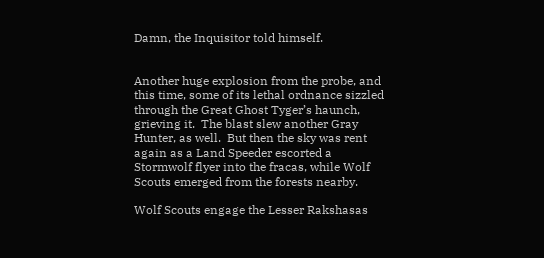Damn, the Inquisitor told himself.


Another huge explosion from the probe, and this time, some of its lethal ordnance sizzled through the Great Ghost Tyger’s haunch, grieving it.  The blast slew another Gray Hunter, as well.  But then the sky was rent again as a Land Speeder escorted a Stormwolf flyer into the fracas, while Wolf Scouts emerged from the forests nearby.

Wolf Scouts engage the Lesser Rakshasas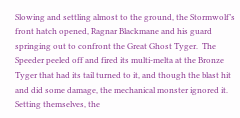Slowing and settling almost to the ground, the Stormwolf’s front hatch opened, Ragnar Blackmane and his guard springing out to confront the Great Ghost Tyger.  The Speeder peeled off and fired its multi-melta at the Bronze Tyger that had its tail turned to it, and though the blast hit and did some damage, the mechanical monster ignored it.  Setting themselves, the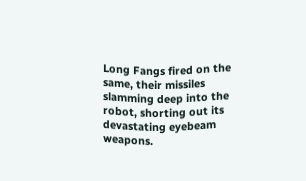Long Fangs fired on the same, their missiles slamming deep into the robot, shorting out its devastating eyebeam weapons.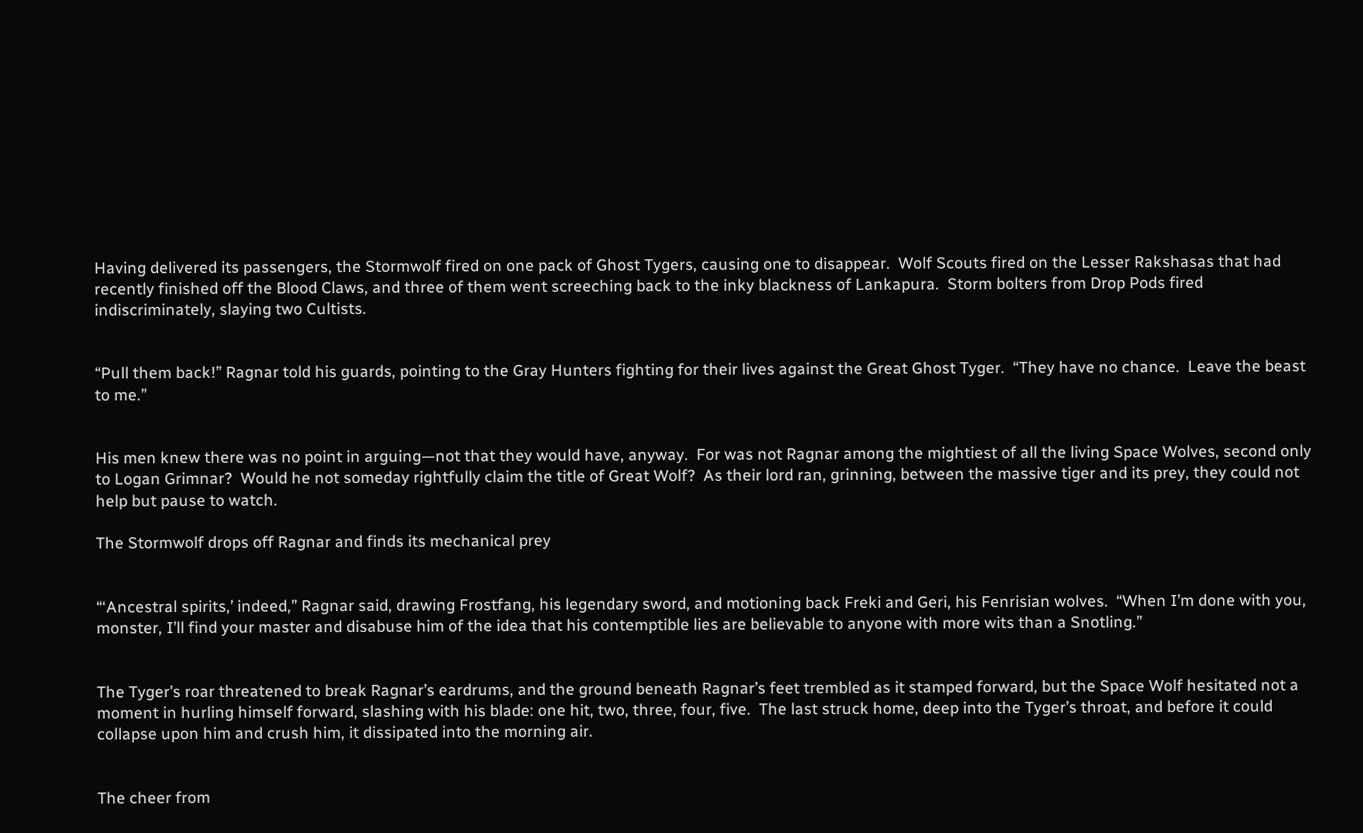Having delivered its passengers, the Stormwolf fired on one pack of Ghost Tygers, causing one to disappear.  Wolf Scouts fired on the Lesser Rakshasas that had recently finished off the Blood Claws, and three of them went screeching back to the inky blackness of Lankapura.  Storm bolters from Drop Pods fired indiscriminately, slaying two Cultists.


“Pull them back!” Ragnar told his guards, pointing to the Gray Hunters fighting for their lives against the Great Ghost Tyger.  “They have no chance.  Leave the beast to me.”


His men knew there was no point in arguing—not that they would have, anyway.  For was not Ragnar among the mightiest of all the living Space Wolves, second only to Logan Grimnar?  Would he not someday rightfully claim the title of Great Wolf?  As their lord ran, grinning, between the massive tiger and its prey, they could not help but pause to watch.

The Stormwolf drops off Ragnar and finds its mechanical prey


“‘Ancestral spirits,’ indeed,” Ragnar said, drawing Frostfang, his legendary sword, and motioning back Freki and Geri, his Fenrisian wolves.  “When I’m done with you, monster, I’ll find your master and disabuse him of the idea that his contemptible lies are believable to anyone with more wits than a Snotling.”


The Tyger’s roar threatened to break Ragnar’s eardrums, and the ground beneath Ragnar’s feet trembled as it stamped forward, but the Space Wolf hesitated not a moment in hurling himself forward, slashing with his blade: one hit, two, three, four, five.  The last struck home, deep into the Tyger’s throat, and before it could collapse upon him and crush him, it dissipated into the morning air.


The cheer from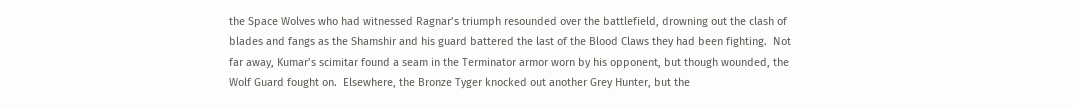the Space Wolves who had witnessed Ragnar’s triumph resounded over the battlefield, drowning out the clash of blades and fangs as the Shamshir and his guard battered the last of the Blood Claws they had been fighting.  Not far away, Kumar’s scimitar found a seam in the Terminator armor worn by his opponent, but though wounded, the Wolf Guard fought on.  Elsewhere, the Bronze Tyger knocked out another Grey Hunter, but the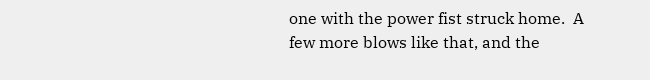one with the power fist struck home.  A few more blows like that, and the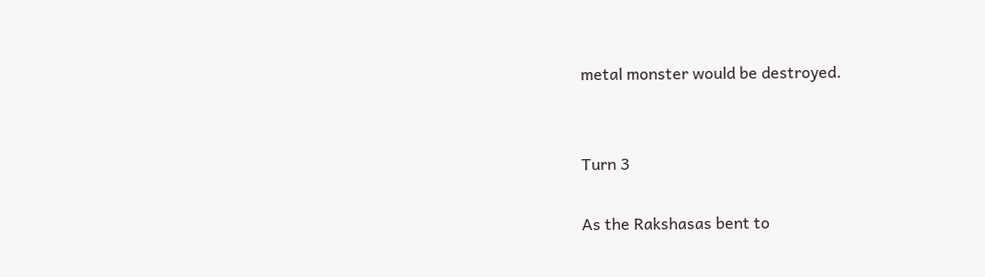metal monster would be destroyed.


Turn 3

As the Rakshasas bent to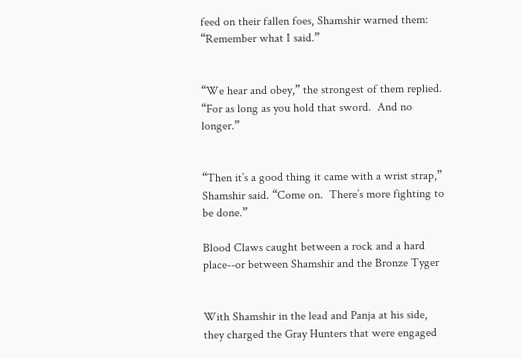feed on their fallen foes, Shamshir warned them: “Remember what I said.”


“We hear and obey,” the strongest of them replied.  “For as long as you hold that sword.  And no longer.”


“Then it’s a good thing it came with a wrist strap,” Shamshir said. “Come on.  There’s more fighting to be done.”

Blood Claws caught between a rock and a hard place--or between Shamshir and the Bronze Tyger


With Shamshir in the lead and Panja at his side, they charged the Gray Hunters that were engaged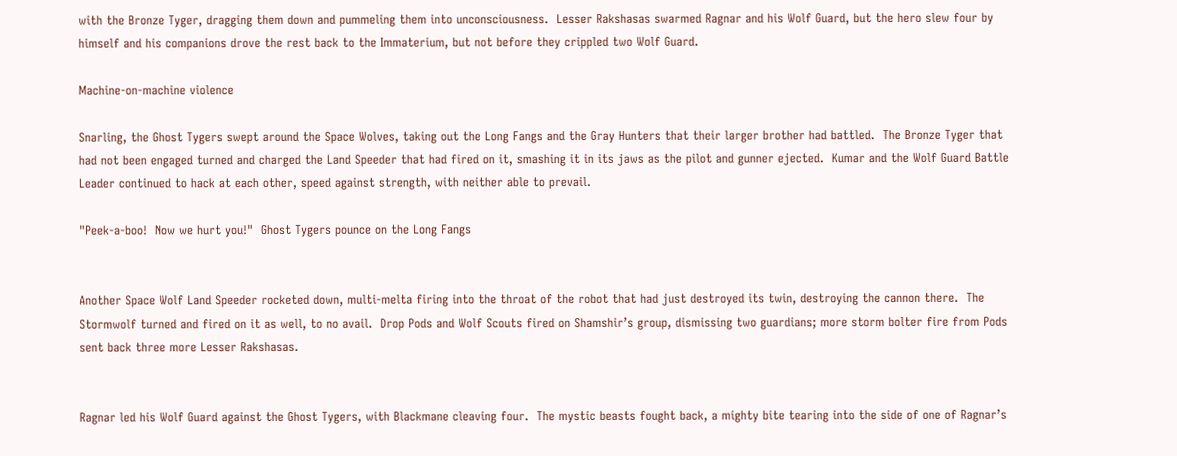with the Bronze Tyger, dragging them down and pummeling them into unconsciousness.  Lesser Rakshasas swarmed Ragnar and his Wolf Guard, but the hero slew four by himself and his companions drove the rest back to the Immaterium, but not before they crippled two Wolf Guard.

Machine-on-machine violence

Snarling, the Ghost Tygers swept around the Space Wolves, taking out the Long Fangs and the Gray Hunters that their larger brother had battled.  The Bronze Tyger that had not been engaged turned and charged the Land Speeder that had fired on it, smashing it in its jaws as the pilot and gunner ejected.  Kumar and the Wolf Guard Battle Leader continued to hack at each other, speed against strength, with neither able to prevail.

"Peek-a-boo!  Now we hurt you!"  Ghost Tygers pounce on the Long Fangs


Another Space Wolf Land Speeder rocketed down, multi-melta firing into the throat of the robot that had just destroyed its twin, destroying the cannon there.  The Stormwolf turned and fired on it as well, to no avail.  Drop Pods and Wolf Scouts fired on Shamshir’s group, dismissing two guardians; more storm bolter fire from Pods sent back three more Lesser Rakshasas.


Ragnar led his Wolf Guard against the Ghost Tygers, with Blackmane cleaving four.  The mystic beasts fought back, a mighty bite tearing into the side of one of Ragnar’s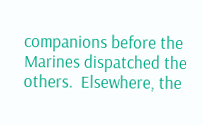companions before the Marines dispatched the others.  Elsewhere, the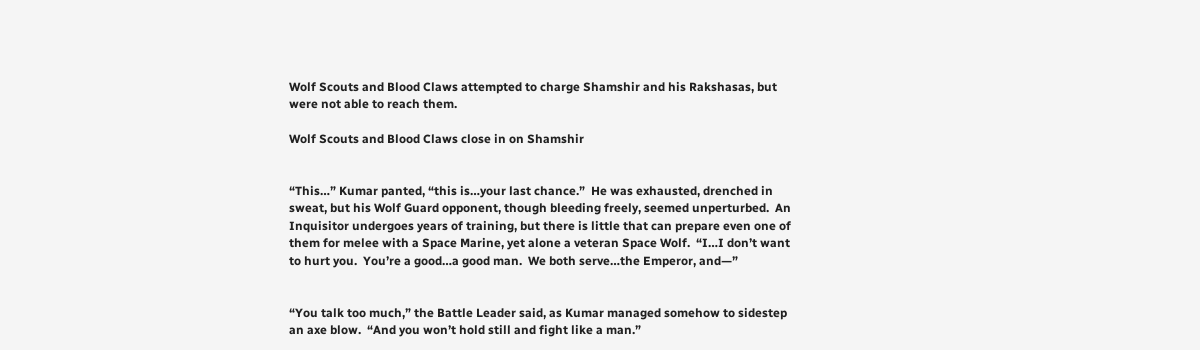Wolf Scouts and Blood Claws attempted to charge Shamshir and his Rakshasas, but were not able to reach them.

Wolf Scouts and Blood Claws close in on Shamshir


“This…” Kumar panted, “this is…your last chance.”  He was exhausted, drenched in sweat, but his Wolf Guard opponent, though bleeding freely, seemed unperturbed.  An Inquisitor undergoes years of training, but there is little that can prepare even one of them for melee with a Space Marine, yet alone a veteran Space Wolf.  “I…I don’t want to hurt you.  You’re a good…a good man.  We both serve…the Emperor, and—”


“You talk too much,” the Battle Leader said, as Kumar managed somehow to sidestep an axe blow.  “And you won’t hold still and fight like a man.”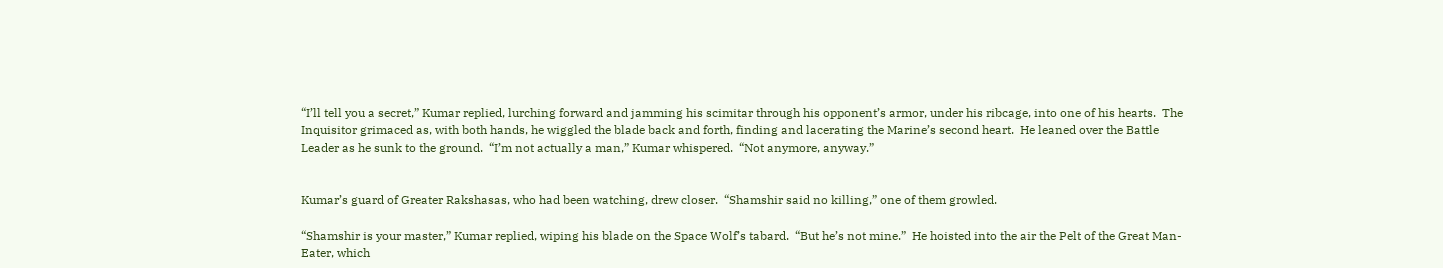“I’ll tell you a secret,” Kumar replied, lurching forward and jamming his scimitar through his opponent’s armor, under his ribcage, into one of his hearts.  The Inquisitor grimaced as, with both hands, he wiggled the blade back and forth, finding and lacerating the Marine’s second heart.  He leaned over the Battle Leader as he sunk to the ground.  “I’m not actually a man,” Kumar whispered.  “Not anymore, anyway.”


Kumar’s guard of Greater Rakshasas, who had been watching, drew closer.  “Shamshir said no killing,” one of them growled.

“Shamshir is your master,” Kumar replied, wiping his blade on the Space Wolf’s tabard.  “But he’s not mine.”  He hoisted into the air the Pelt of the Great Man-Eater, which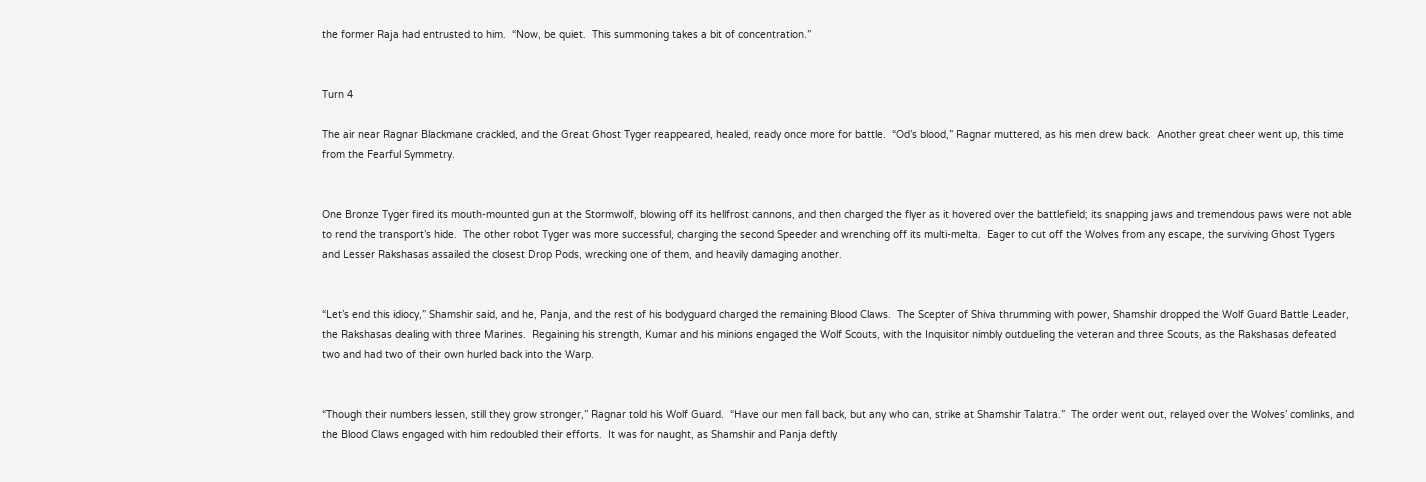the former Raja had entrusted to him.  “Now, be quiet.  This summoning takes a bit of concentration.”


Turn 4

The air near Ragnar Blackmane crackled, and the Great Ghost Tyger reappeared, healed, ready once more for battle.  “Od’s blood,” Ragnar muttered, as his men drew back.  Another great cheer went up, this time from the Fearful Symmetry.


One Bronze Tyger fired its mouth-mounted gun at the Stormwolf, blowing off its hellfrost cannons, and then charged the flyer as it hovered over the battlefield; its snapping jaws and tremendous paws were not able to rend the transport’s hide.  The other robot Tyger was more successful, charging the second Speeder and wrenching off its multi-melta.  Eager to cut off the Wolves from any escape, the surviving Ghost Tygers and Lesser Rakshasas assailed the closest Drop Pods, wrecking one of them, and heavily damaging another.


“Let’s end this idiocy,” Shamshir said, and he, Panja, and the rest of his bodyguard charged the remaining Blood Claws.  The Scepter of Shiva thrumming with power, Shamshir dropped the Wolf Guard Battle Leader, the Rakshasas dealing with three Marines.  Regaining his strength, Kumar and his minions engaged the Wolf Scouts, with the Inquisitor nimbly outdueling the veteran and three Scouts, as the Rakshasas defeated two and had two of their own hurled back into the Warp.


“Though their numbers lessen, still they grow stronger,” Ragnar told his Wolf Guard.  “Have our men fall back, but any who can, strike at Shamshir Talatra.”  The order went out, relayed over the Wolves’ comlinks, and the Blood Claws engaged with him redoubled their efforts.  It was for naught, as Shamshir and Panja deftly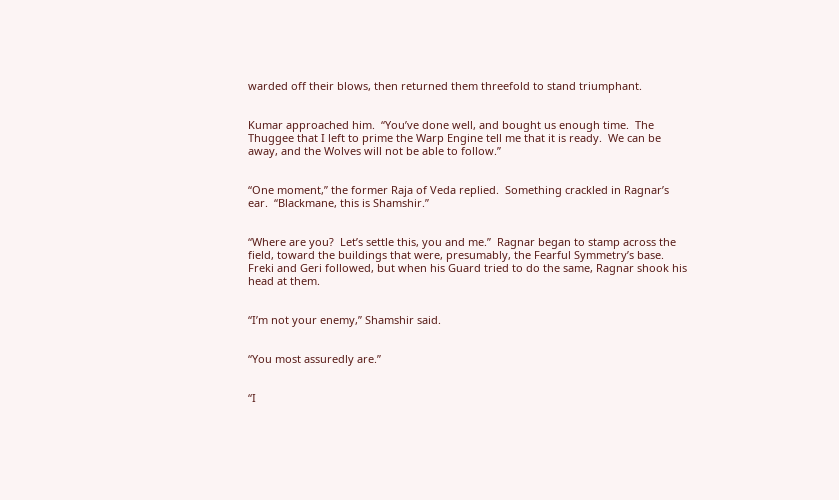warded off their blows, then returned them threefold to stand triumphant.


Kumar approached him.  “You’ve done well, and bought us enough time.  The Thuggee that I left to prime the Warp Engine tell me that it is ready.  We can be away, and the Wolves will not be able to follow.”


“One moment,” the former Raja of Veda replied.  Something crackled in Ragnar’s ear.  “Blackmane, this is Shamshir.”


“Where are you?  Let’s settle this, you and me.”  Ragnar began to stamp across the field, toward the buildings that were, presumably, the Fearful Symmetry’s base.  Freki and Geri followed, but when his Guard tried to do the same, Ragnar shook his head at them.


“I’m not your enemy,” Shamshir said.


“You most assuredly are.”


“I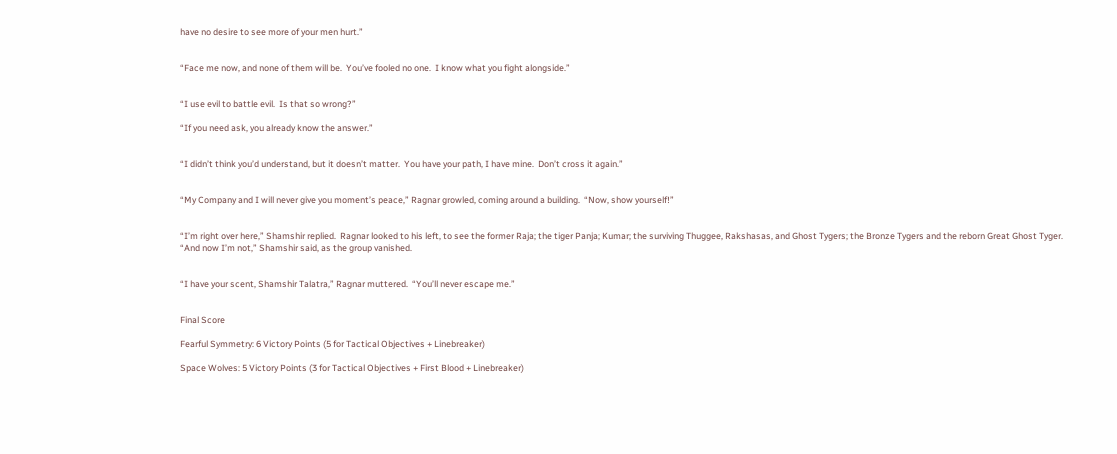have no desire to see more of your men hurt.”


“Face me now, and none of them will be.  You’ve fooled no one.  I know what you fight alongside.”


“I use evil to battle evil.  Is that so wrong?”

“If you need ask, you already know the answer.”


“I didn’t think you’d understand, but it doesn’t matter.  You have your path, I have mine.  Don’t cross it again.”


“My Company and I will never give you moment’s peace,” Ragnar growled, coming around a building.  “Now, show yourself!”


“I’m right over here,” Shamshir replied.  Ragnar looked to his left, to see the former Raja; the tiger Panja; Kumar; the surviving Thuggee, Rakshasas, and Ghost Tygers; the Bronze Tygers and the reborn Great Ghost Tyger.  “And now I’m not,” Shamshir said, as the group vanished.


“I have your scent, Shamshir Talatra,” Ragnar muttered.  “You’ll never escape me.”


Final Score

Fearful Symmetry: 6 Victory Points (5 for Tactical Objectives + Linebreaker)

Space Wolves: 5 Victory Points (3 for Tactical Objectives + First Blood + Linebreaker)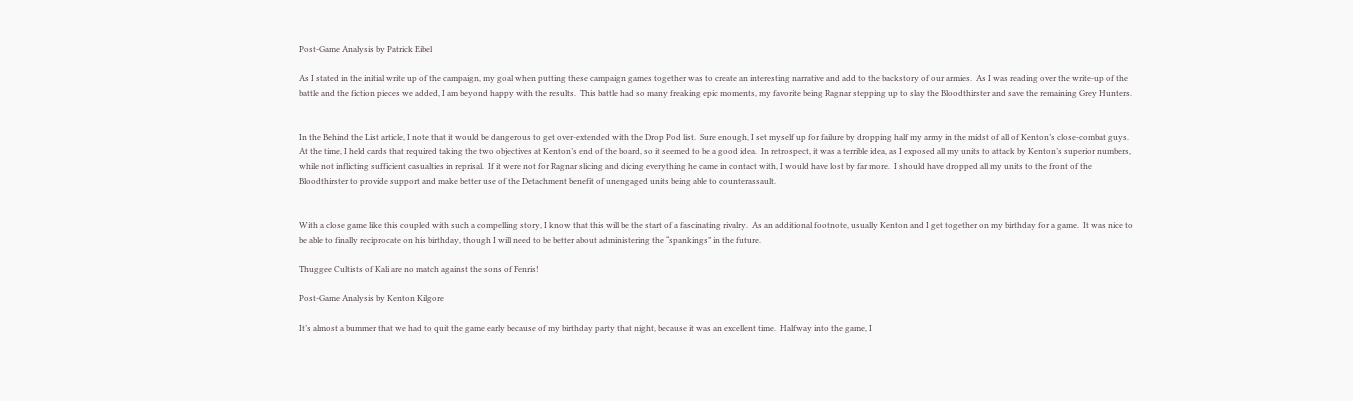Post-Game Analysis by Patrick Eibel

As I stated in the initial write up of the campaign, my goal when putting these campaign games together was to create an interesting narrative and add to the backstory of our armies.  As I was reading over the write-up of the battle and the fiction pieces we added, I am beyond happy with the results.  This battle had so many freaking epic moments, my favorite being Ragnar stepping up to slay the Bloodthirster and save the remaining Grey Hunters.


In the Behind the List article, I note that it would be dangerous to get over-extended with the Drop Pod list.  Sure enough, I set myself up for failure by dropping half my army in the midst of all of Kenton’s close-combat guys.  At the time, I held cards that required taking the two objectives at Kenton’s end of the board, so it seemed to be a good idea.  In retrospect, it was a terrible idea, as I exposed all my units to attack by Kenton’s superior numbers, while not inflicting sufficient casualties in reprisal.  If it were not for Ragnar slicing and dicing everything he came in contact with, I would have lost by far more.  I should have dropped all my units to the front of the Bloodthirster to provide support and make better use of the Detachment benefit of unengaged units being able to counterassault.


With a close game like this coupled with such a compelling story, I know that this will be the start of a fascinating rivalry.  As an additional footnote, usually Kenton and I get together on my birthday for a game.  It was nice to be able to finally reciprocate on his birthday, though I will need to be better about administering the “spankings” in the future.

Thuggee Cultists of Kali are no match against the sons of Fenris!

Post-Game Analysis by Kenton Kilgore

It’s almost a bummer that we had to quit the game early because of my birthday party that night, because it was an excellent time.  Halfway into the game, I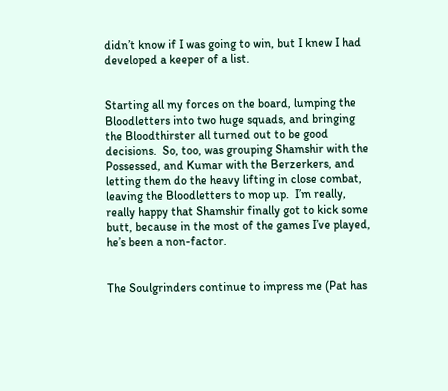didn’t know if I was going to win, but I knew I had developed a keeper of a list.


Starting all my forces on the board, lumping the Bloodletters into two huge squads, and bringing the Bloodthirster all turned out to be good decisions.  So, too, was grouping Shamshir with the Possessed, and Kumar with the Berzerkers, and letting them do the heavy lifting in close combat, leaving the Bloodletters to mop up.  I’m really, really happy that Shamshir finally got to kick some butt, because in the most of the games I’ve played, he’s been a non-factor.


The Soulgrinders continue to impress me (Pat has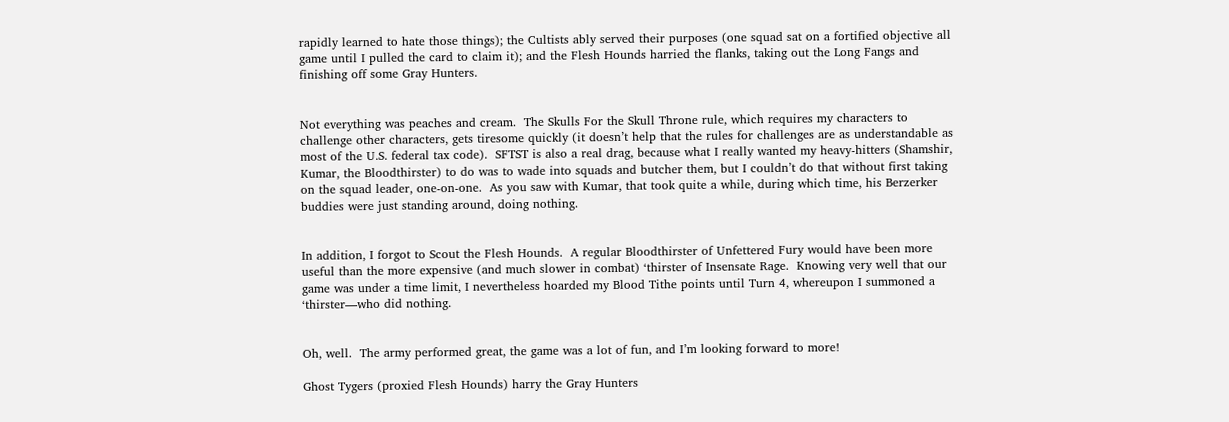rapidly learned to hate those things); the Cultists ably served their purposes (one squad sat on a fortified objective all game until I pulled the card to claim it); and the Flesh Hounds harried the flanks, taking out the Long Fangs and finishing off some Gray Hunters.


Not everything was peaches and cream.  The Skulls For the Skull Throne rule, which requires my characters to challenge other characters, gets tiresome quickly (it doesn’t help that the rules for challenges are as understandable as most of the U.S. federal tax code).  SFTST is also a real drag, because what I really wanted my heavy-hitters (Shamshir, Kumar, the Bloodthirster) to do was to wade into squads and butcher them, but I couldn’t do that without first taking on the squad leader, one-on-one.  As you saw with Kumar, that took quite a while, during which time, his Berzerker buddies were just standing around, doing nothing.


In addition, I forgot to Scout the Flesh Hounds.  A regular Bloodthirster of Unfettered Fury would have been more useful than the more expensive (and much slower in combat) ‘thirster of Insensate Rage.  Knowing very well that our game was under a time limit, I nevertheless hoarded my Blood Tithe points until Turn 4, whereupon I summoned a ‘thirster—who did nothing.


Oh, well.  The army performed great, the game was a lot of fun, and I’m looking forward to more!

Ghost Tygers (proxied Flesh Hounds) harry the Gray Hunters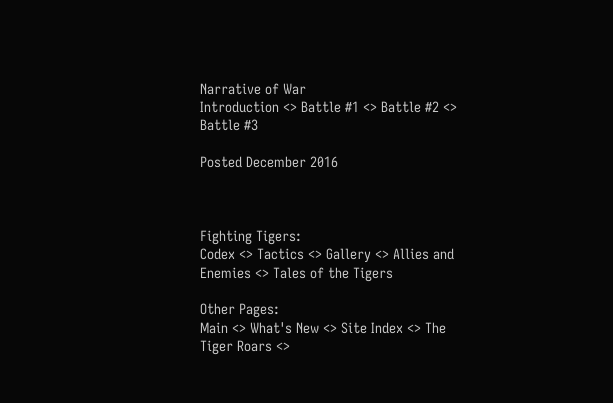Narrative of War
Introduction <> Battle #1 <> Battle #2 <> Battle #3

Posted December 2016



Fighting Tigers:
Codex <> Tactics <> Gallery <> Allies and Enemies <> Tales of the Tigers

Other Pages:
Main <> What's New <> Site Index <> The Tiger Roars <>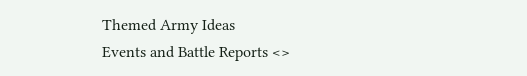Themed Army Ideas
Events and Battle Reports <>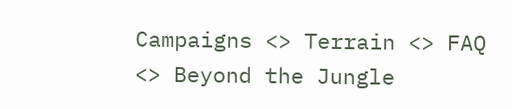Campaigns <> Terrain <> FAQ <> Beyond the Jungle